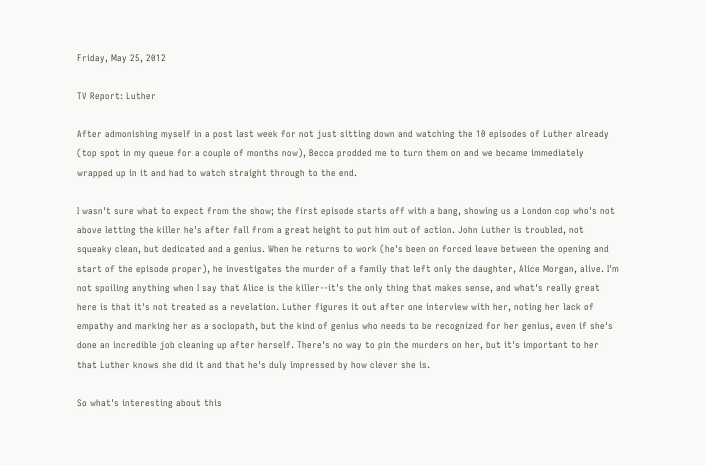Friday, May 25, 2012

TV Report: Luther

After admonishing myself in a post last week for not just sitting down and watching the 10 episodes of Luther already (top spot in my queue for a couple of months now), Becca prodded me to turn them on and we became immediately wrapped up in it and had to watch straight through to the end.

I wasn't sure what to expect from the show; the first episode starts off with a bang, showing us a London cop who's not above letting the killer he's after fall from a great height to put him out of action. John Luther is troubled, not squeaky clean, but dedicated and a genius. When he returns to work (he's been on forced leave between the opening and start of the episode proper), he investigates the murder of a family that left only the daughter, Alice Morgan, alive. I'm not spoiling anything when I say that Alice is the killer--it's the only thing that makes sense, and what's really great here is that it's not treated as a revelation. Luther figures it out after one interview with her, noting her lack of empathy and marking her as a sociopath, but the kind of genius who needs to be recognized for her genius, even if she's done an incredible job cleaning up after herself. There's no way to pin the murders on her, but it's important to her that Luther knows she did it and that he's duly impressed by how clever she is.

So what's interesting about this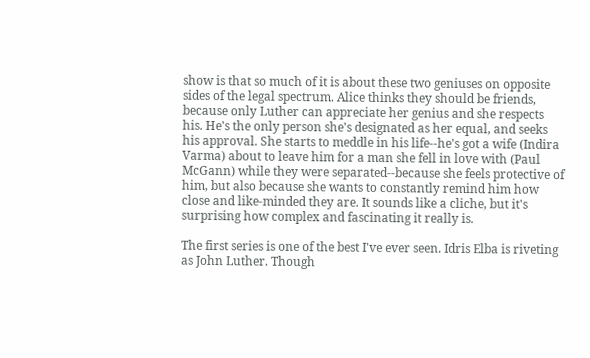show is that so much of it is about these two geniuses on opposite sides of the legal spectrum. Alice thinks they should be friends, because only Luther can appreciate her genius and she respects his. He's the only person she's designated as her equal, and seeks his approval. She starts to meddle in his life--he's got a wife (Indira Varma) about to leave him for a man she fell in love with (Paul McGann) while they were separated--because she feels protective of him, but also because she wants to constantly remind him how close and like-minded they are. It sounds like a cliche, but it's surprising how complex and fascinating it really is.

The first series is one of the best I've ever seen. Idris Elba is riveting as John Luther. Though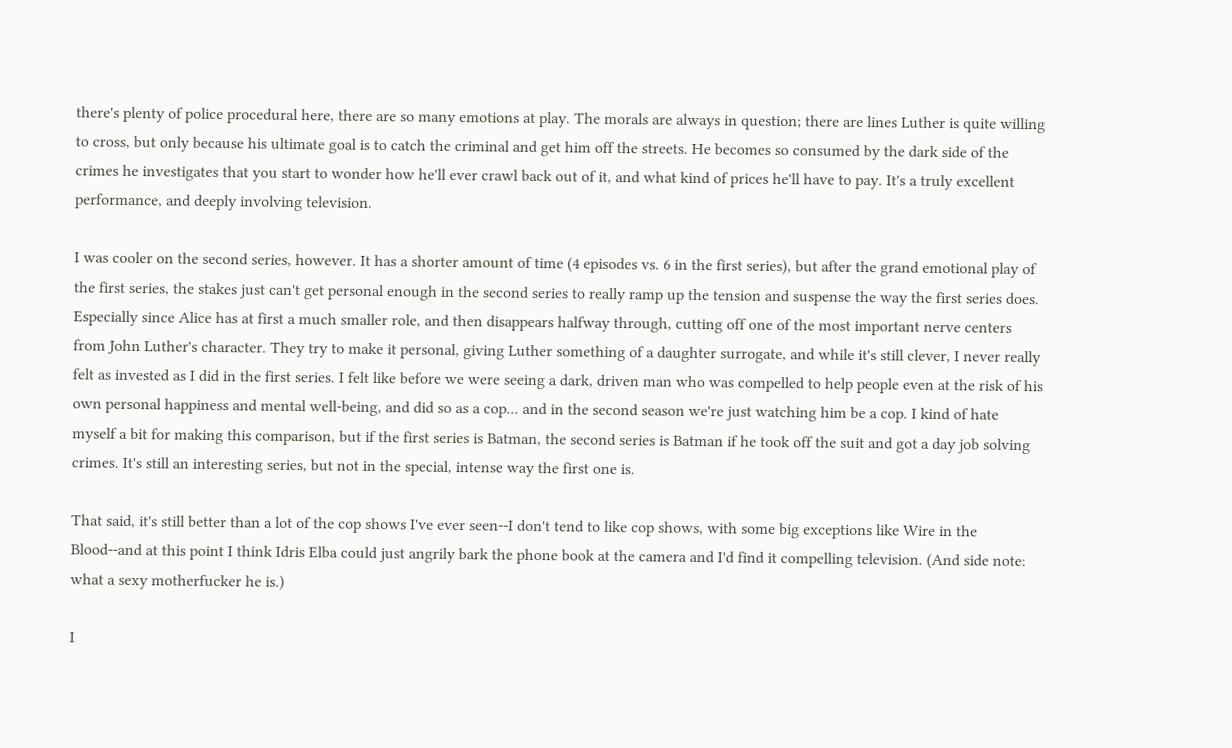there's plenty of police procedural here, there are so many emotions at play. The morals are always in question; there are lines Luther is quite willing to cross, but only because his ultimate goal is to catch the criminal and get him off the streets. He becomes so consumed by the dark side of the crimes he investigates that you start to wonder how he'll ever crawl back out of it, and what kind of prices he'll have to pay. It's a truly excellent performance, and deeply involving television.

I was cooler on the second series, however. It has a shorter amount of time (4 episodes vs. 6 in the first series), but after the grand emotional play of the first series, the stakes just can't get personal enough in the second series to really ramp up the tension and suspense the way the first series does. Especially since Alice has at first a much smaller role, and then disappears halfway through, cutting off one of the most important nerve centers from John Luther's character. They try to make it personal, giving Luther something of a daughter surrogate, and while it's still clever, I never really felt as invested as I did in the first series. I felt like before we were seeing a dark, driven man who was compelled to help people even at the risk of his own personal happiness and mental well-being, and did so as a cop... and in the second season we're just watching him be a cop. I kind of hate myself a bit for making this comparison, but if the first series is Batman, the second series is Batman if he took off the suit and got a day job solving crimes. It's still an interesting series, but not in the special, intense way the first one is.

That said, it's still better than a lot of the cop shows I've ever seen--I don't tend to like cop shows, with some big exceptions like Wire in the Blood--and at this point I think Idris Elba could just angrily bark the phone book at the camera and I'd find it compelling television. (And side note: what a sexy motherfucker he is.)

I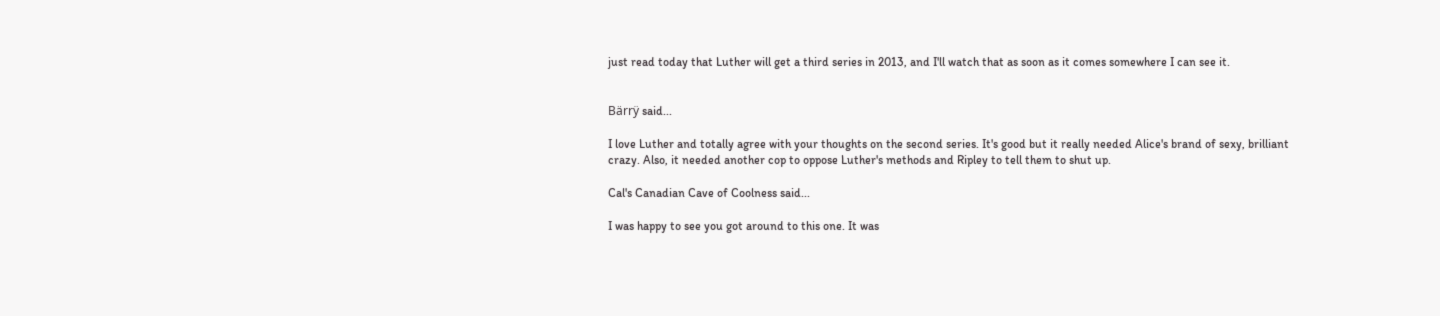just read today that Luther will get a third series in 2013, and I'll watch that as soon as it comes somewhere I can see it.


Bärrÿ said...

I love Luther and totally agree with your thoughts on the second series. It's good but it really needed Alice's brand of sexy, brilliant crazy. Also, it needed another cop to oppose Luther's methods and Ripley to tell them to shut up.

Cal's Canadian Cave of Coolness said...

I was happy to see you got around to this one. It was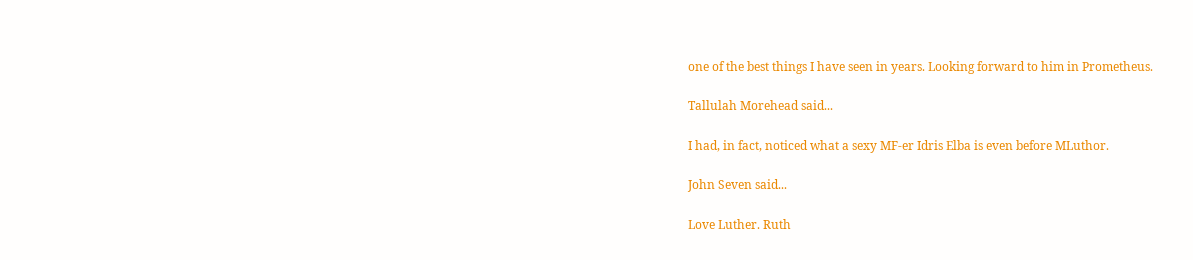one of the best things I have seen in years. Looking forward to him in Prometheus.

Tallulah Morehead said...

I had, in fact, noticed what a sexy MF-er Idris Elba is even before MLuthor.

John Seven said...

Love Luther. Ruth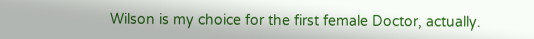Wilson is my choice for the first female Doctor, actually.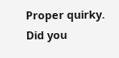Proper quirky. Did you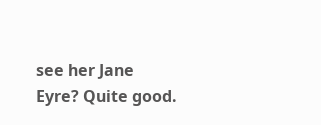see her Jane Eyre? Quite good.